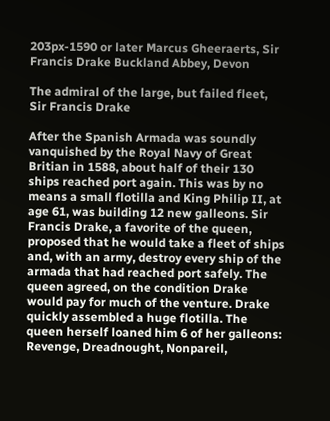203px-1590 or later Marcus Gheeraerts, Sir Francis Drake Buckland Abbey, Devon

The admiral of the large, but failed fleet, Sir Francis Drake

After the Spanish Armada was soundly vanquished by the Royal Navy of Great Britian in 1588, about half of their 130 ships reached port again. This was by no means a small flotilla and King Philip II, at age 61, was building 12 new galleons. Sir Francis Drake, a favorite of the queen, proposed that he would take a fleet of ships and, with an army, destroy every ship of the armada that had reached port safely. The queen agreed, on the condition Drake would pay for much of the venture. Drake quickly assembled a huge flotilla. The queen herself loaned him 6 of her galleons: Revenge, Dreadnought, Nonpareil,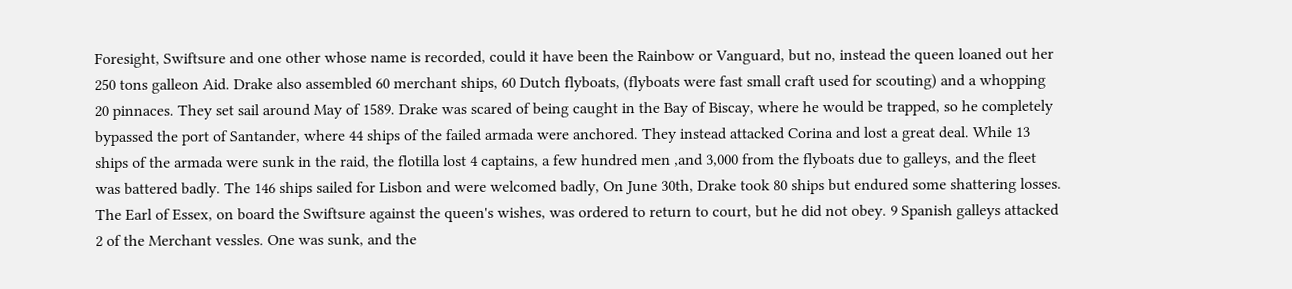Foresight, Swiftsure and one other whose name is recorded, could it have been the Rainbow or Vanguard, but no, instead the queen loaned out her 250 tons galleon Aid. Drake also assembled 60 merchant ships, 60 Dutch flyboats, (flyboats were fast small craft used for scouting) and a whopping 20 pinnaces. They set sail around May of 1589. Drake was scared of being caught in the Bay of Biscay, where he would be trapped, so he completely bypassed the port of Santander, where 44 ships of the failed armada were anchored. They instead attacked Corina and lost a great deal. While 13 ships of the armada were sunk in the raid, the flotilla lost 4 captains, a few hundred men ,and 3,000 from the flyboats due to galleys, and the fleet was battered badly. The 146 ships sailed for Lisbon and were welcomed badly, On June 30th, Drake took 80 ships but endured some shattering losses. The Earl of Essex, on board the Swiftsure against the queen's wishes, was ordered to return to court, but he did not obey. 9 Spanish galleys attacked 2 of the Merchant vessles. One was sunk, and the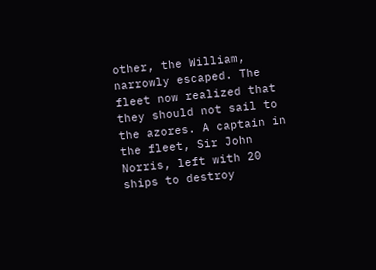other, the William, narrowly escaped. The fleet now realized that they should not sail to the azores. A captain in the fleet, Sir John Norris, left with 20 ships to destroy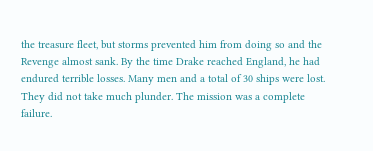the treasure fleet, but storms prevented him from doing so and the Revenge almost sank. By the time Drake reached England, he had endured terrible losses. Many men and a total of 30 ships were lost. They did not take much plunder. The mission was a complete failure.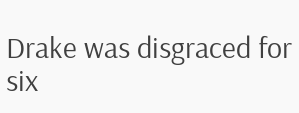Drake was disgraced for six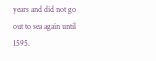years and did not go out to sea again until 1595.